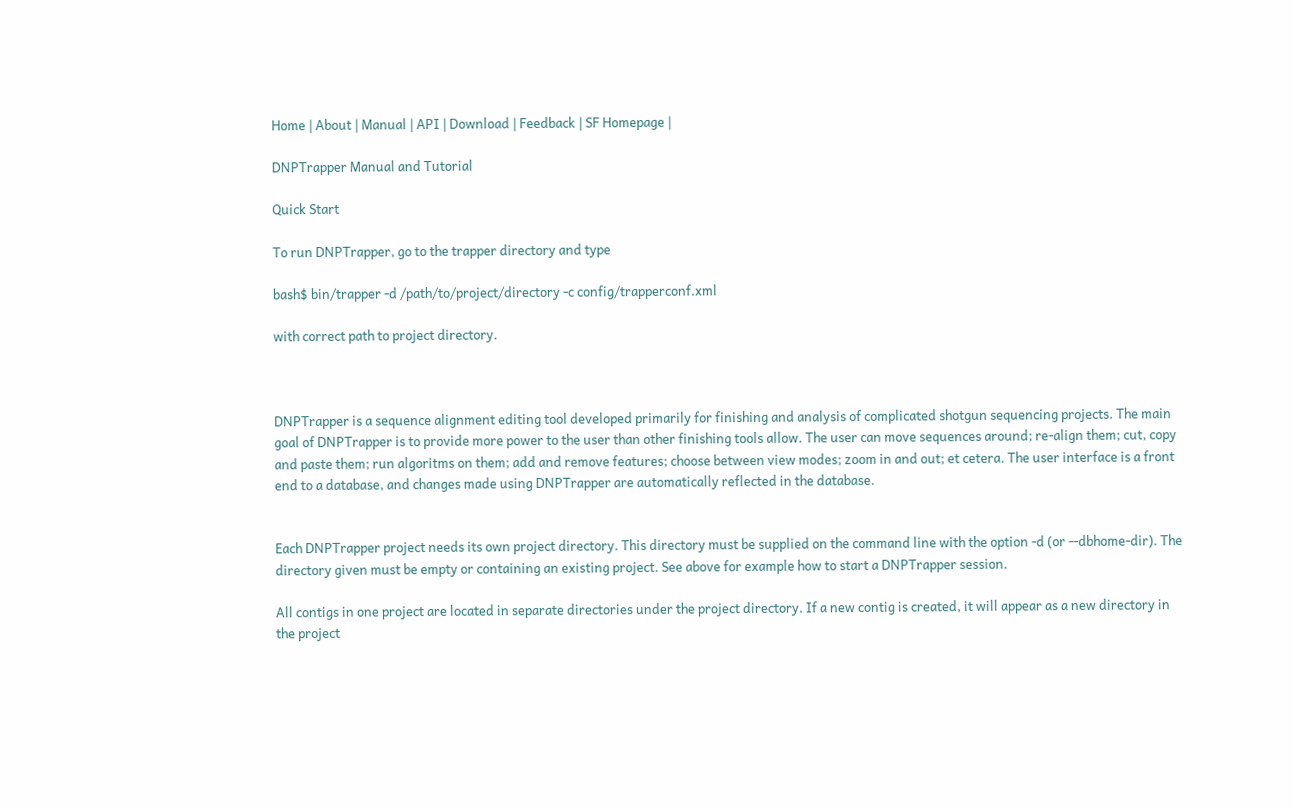Home | About | Manual | API | Download | Feedback | SF Homepage |

DNPTrapper Manual and Tutorial

Quick Start

To run DNPTrapper, go to the trapper directory and type

bash$ bin/trapper -d /path/to/project/directory -c config/trapperconf.xml

with correct path to project directory.



DNPTrapper is a sequence alignment editing tool developed primarily for finishing and analysis of complicated shotgun sequencing projects. The main goal of DNPTrapper is to provide more power to the user than other finishing tools allow. The user can move sequences around; re-align them; cut, copy and paste them; run algoritms on them; add and remove features; choose between view modes; zoom in and out; et cetera. The user interface is a front end to a database, and changes made using DNPTrapper are automatically reflected in the database.


Each DNPTrapper project needs its own project directory. This directory must be supplied on the command line with the option -d (or --dbhome-dir). The directory given must be empty or containing an existing project. See above for example how to start a DNPTrapper session.

All contigs in one project are located in separate directories under the project directory. If a new contig is created, it will appear as a new directory in the project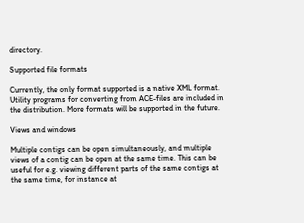directory.

Supported file formats

Currently, the only format supported is a native XML format. Utility programs for converting from ACE-files are included in the distribution. More formats will be supported in the future.

Views and windows

Multiple contigs can be open simultaneously, and multiple views of a contig can be open at the same time. This can be useful for e.g. viewing different parts of the same contigs at the same time, for instance at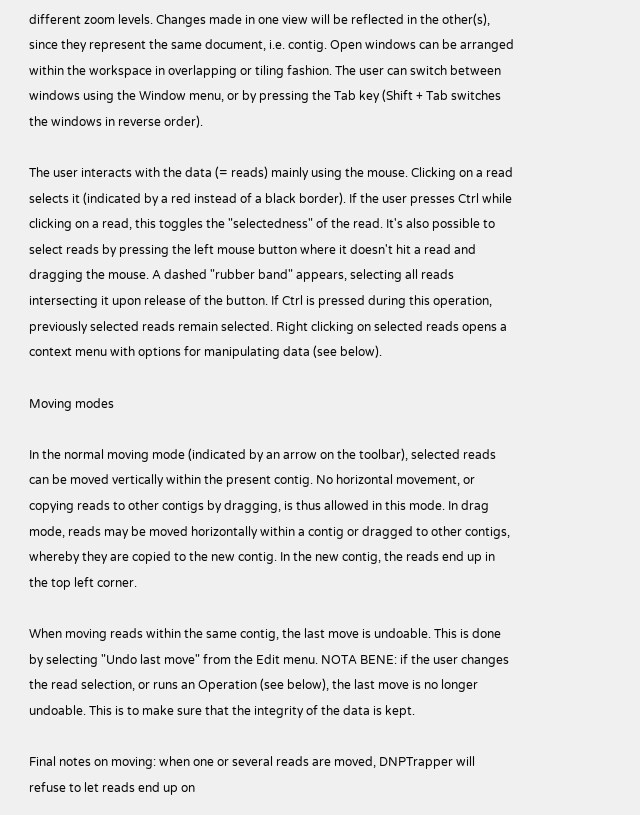different zoom levels. Changes made in one view will be reflected in the other(s), since they represent the same document, i.e. contig. Open windows can be arranged within the workspace in overlapping or tiling fashion. The user can switch between windows using the Window menu, or by pressing the Tab key (Shift + Tab switches the windows in reverse order).

The user interacts with the data (= reads) mainly using the mouse. Clicking on a read selects it (indicated by a red instead of a black border). If the user presses Ctrl while clicking on a read, this toggles the "selectedness" of the read. It's also possible to select reads by pressing the left mouse button where it doesn't hit a read and dragging the mouse. A dashed "rubber band" appears, selecting all reads intersecting it upon release of the button. If Ctrl is pressed during this operation, previously selected reads remain selected. Right clicking on selected reads opens a context menu with options for manipulating data (see below).

Moving modes

In the normal moving mode (indicated by an arrow on the toolbar), selected reads can be moved vertically within the present contig. No horizontal movement, or copying reads to other contigs by dragging, is thus allowed in this mode. In drag mode, reads may be moved horizontally within a contig or dragged to other contigs, whereby they are copied to the new contig. In the new contig, the reads end up in the top left corner.

When moving reads within the same contig, the last move is undoable. This is done by selecting "Undo last move" from the Edit menu. NOTA BENE: if the user changes the read selection, or runs an Operation (see below), the last move is no longer undoable. This is to make sure that the integrity of the data is kept.

Final notes on moving: when one or several reads are moved, DNPTrapper will refuse to let reads end up on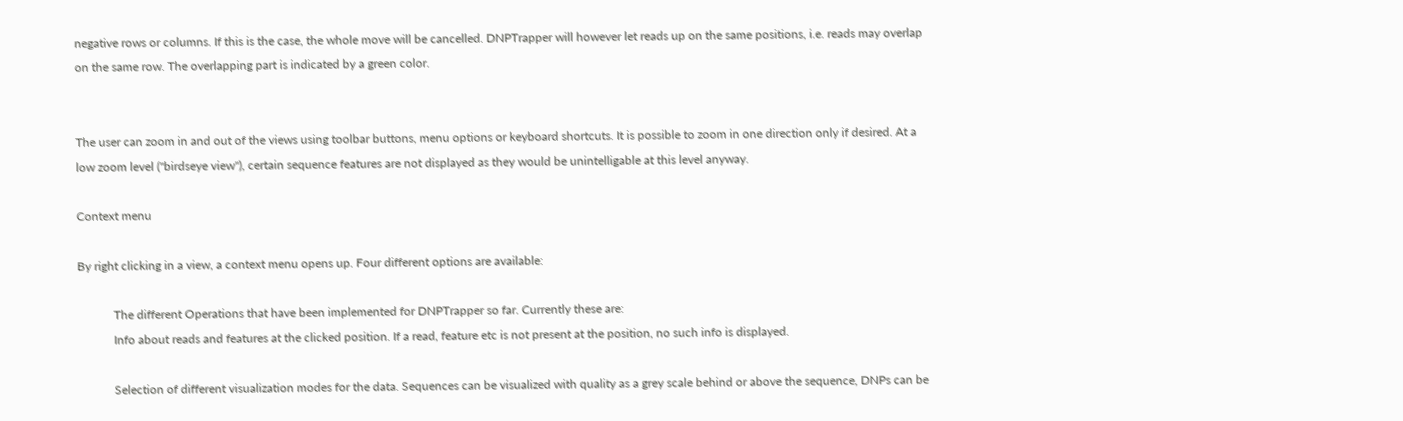negative rows or columns. If this is the case, the whole move will be cancelled. DNPTrapper will however let reads up on the same positions, i.e. reads may overlap on the same row. The overlapping part is indicated by a green color.


The user can zoom in and out of the views using toolbar buttons, menu options or keyboard shortcuts. It is possible to zoom in one direction only if desired. At a low zoom level ("birdseye view"), certain sequence features are not displayed as they would be unintelligable at this level anyway.

Context menu

By right clicking in a view, a context menu opens up. Four different options are available:

            The different Operations that have been implemented for DNPTrapper so far. Currently these are:
            Info about reads and features at the clicked position. If a read, feature etc is not present at the position, no such info is displayed.

            Selection of different visualization modes for the data. Sequences can be visualized with quality as a grey scale behind or above the sequence, DNPs can be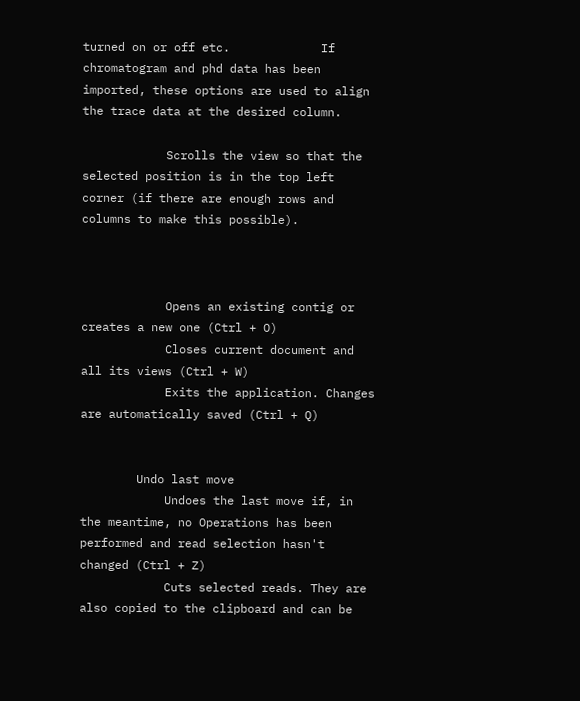turned on or off etc.             If chromatogram and phd data has been imported, these options are used to align the trace data at the desired column.

            Scrolls the view so that the selected position is in the top left corner (if there are enough rows and columns to make this possible).



            Opens an existing contig or creates a new one (Ctrl + O)
            Closes current document and all its views (Ctrl + W)
            Exits the application. Changes are automatically saved (Ctrl + Q)


        Undo last move
            Undoes the last move if, in the meantime, no Operations has been performed and read selection hasn't changed (Ctrl + Z)
            Cuts selected reads. They are also copied to the clipboard and can be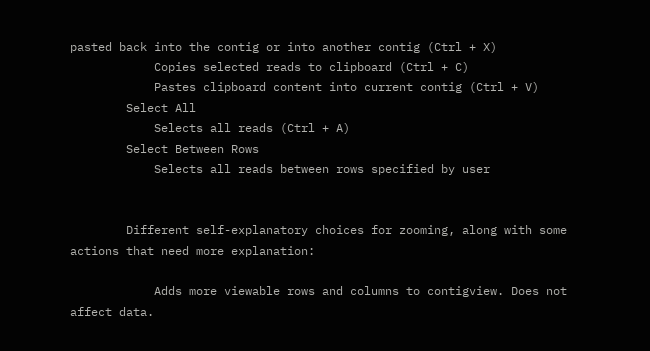pasted back into the contig or into another contig (Ctrl + X)
            Copies selected reads to clipboard (Ctrl + C)
            Pastes clipboard content into current contig (Ctrl + V)
        Select All
            Selects all reads (Ctrl + A)
        Select Between Rows
            Selects all reads between rows specified by user


        Different self-explanatory choices for zooming, along with some actions that need more explanation:

            Adds more viewable rows and columns to contigview. Does not affect data.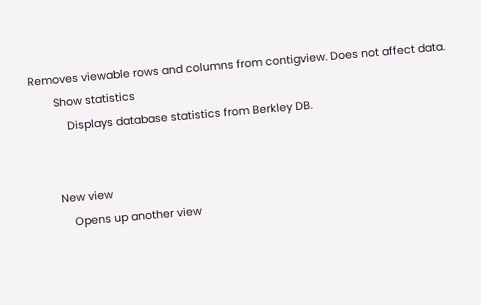Removes viewable rows and columns from contigview. Does not affect data.
        Show statistics
            Displays database statistics from Berkley DB.


        New view
            Opens up another view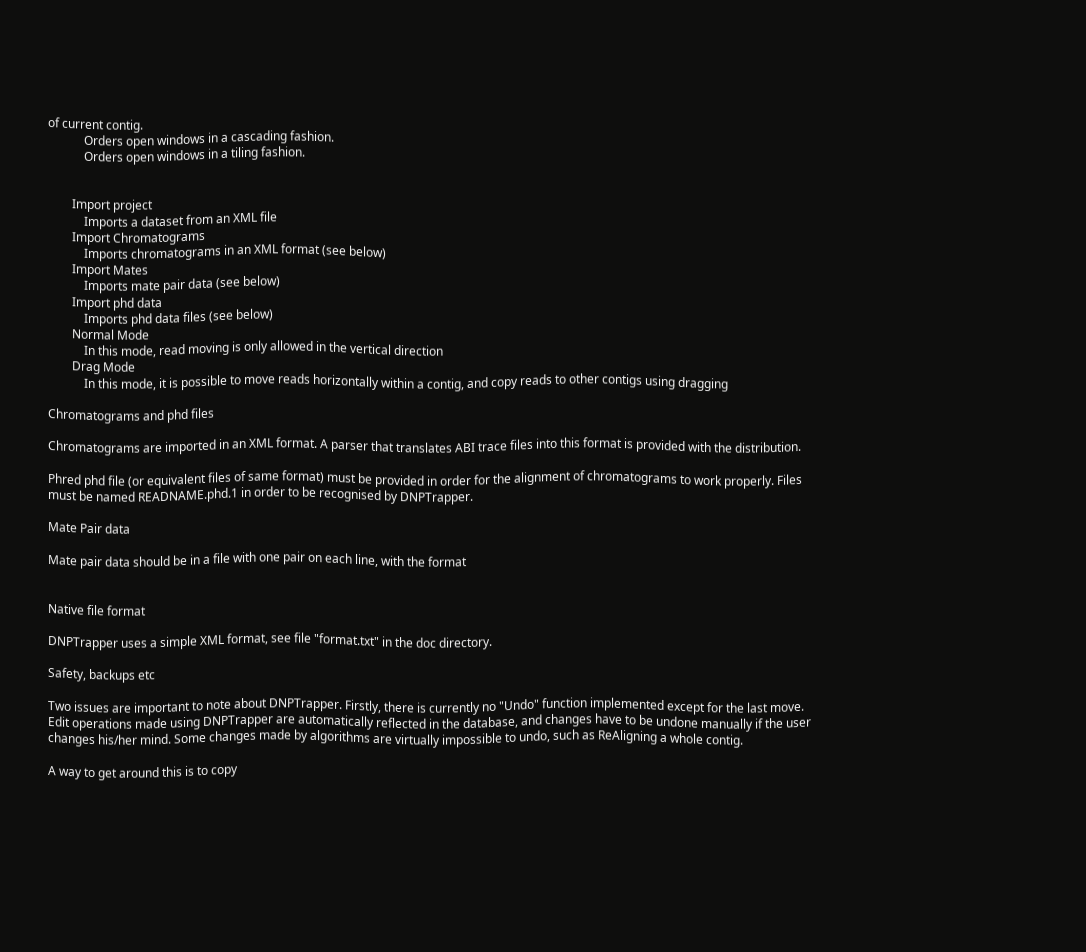of current contig.
            Orders open windows in a cascading fashion.
            Orders open windows in a tiling fashion.


        Import project
            Imports a dataset from an XML file
        Import Chromatograms
            Imports chromatograms in an XML format (see below)
        Import Mates
            Imports mate pair data (see below)
        Import phd data
            Imports phd data files (see below)
        Normal Mode
            In this mode, read moving is only allowed in the vertical direction
        Drag Mode
            In this mode, it is possible to move reads horizontally within a contig, and copy reads to other contigs using dragging

Chromatograms and phd files

Chromatograms are imported in an XML format. A parser that translates ABI trace files into this format is provided with the distribution.

Phred phd file (or equivalent files of same format) must be provided in order for the alignment of chromatograms to work properly. Files must be named READNAME.phd.1 in order to be recognised by DNPTrapper.

Mate Pair data

Mate pair data should be in a file with one pair on each line, with the format


Native file format

DNPTrapper uses a simple XML format, see file "format.txt" in the doc directory.

Safety, backups etc

Two issues are important to note about DNPTrapper. Firstly, there is currently no "Undo" function implemented except for the last move. Edit operations made using DNPTrapper are automatically reflected in the database, and changes have to be undone manually if the user changes his/her mind. Some changes made by algorithms are virtually impossible to undo, such as ReAligning a whole contig.

A way to get around this is to copy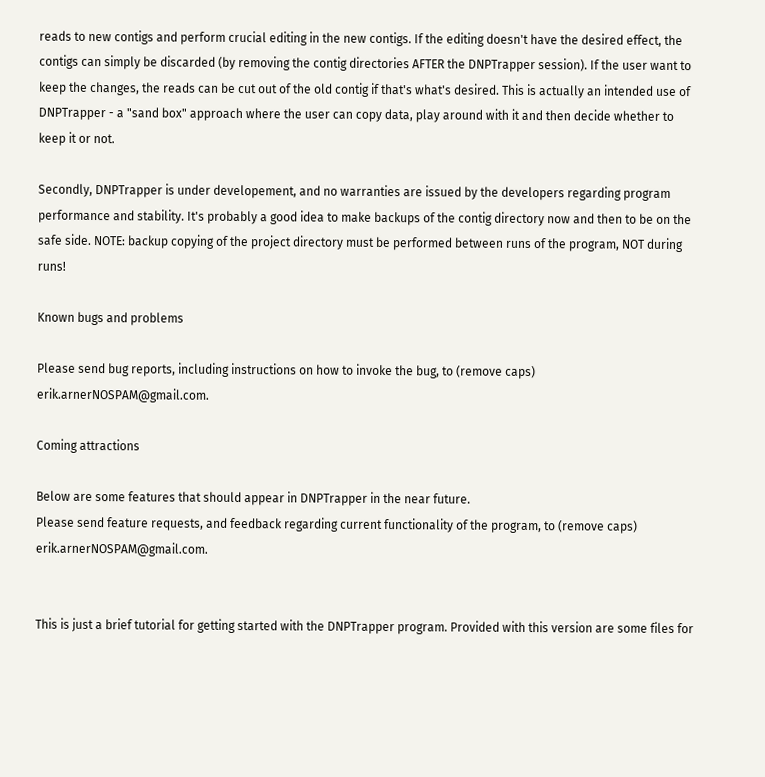reads to new contigs and perform crucial editing in the new contigs. If the editing doesn't have the desired effect, the contigs can simply be discarded (by removing the contig directories AFTER the DNPTrapper session). If the user want to keep the changes, the reads can be cut out of the old contig if that's what's desired. This is actually an intended use of DNPTrapper - a "sand box" approach where the user can copy data, play around with it and then decide whether to keep it or not.

Secondly, DNPTrapper is under developement, and no warranties are issued by the developers regarding program performance and stability. It's probably a good idea to make backups of the contig directory now and then to be on the safe side. NOTE: backup copying of the project directory must be performed between runs of the program, NOT during runs!

Known bugs and problems

Please send bug reports, including instructions on how to invoke the bug, to (remove caps) erik.arnerNOSPAM@gmail.com.

Coming attractions

Below are some features that should appear in DNPTrapper in the near future.
Please send feature requests, and feedback regarding current functionality of the program, to (remove caps) erik.arnerNOSPAM@gmail.com.


This is just a brief tutorial for getting started with the DNPTrapper program. Provided with this version are some files for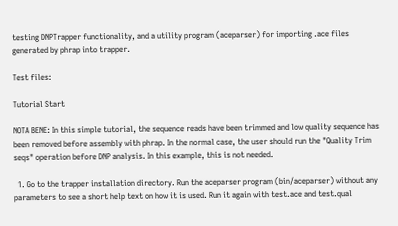testing DNPTrapper functionality, and a utility program (aceparser) for importing .ace files generated by phrap into trapper.

Test files:

Tutorial Start

NOTA BENE: In this simple tutorial, the sequence reads have been trimmed and low quality sequence has been removed before assembly with phrap. In the normal case, the user should run the "Quality Trim seqs" operation before DNP analysis. In this example, this is not needed.

  1. Go to the trapper installation directory. Run the aceparser program (bin/aceparser) without any parameters to see a short help text on how it is used. Run it again with test.ace and test.qual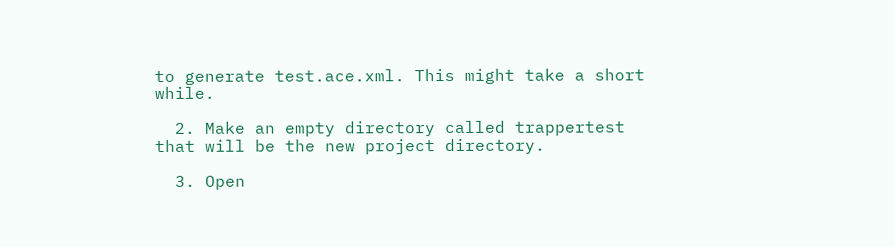to generate test.ace.xml. This might take a short while.

  2. Make an empty directory called trappertest that will be the new project directory.

  3. Open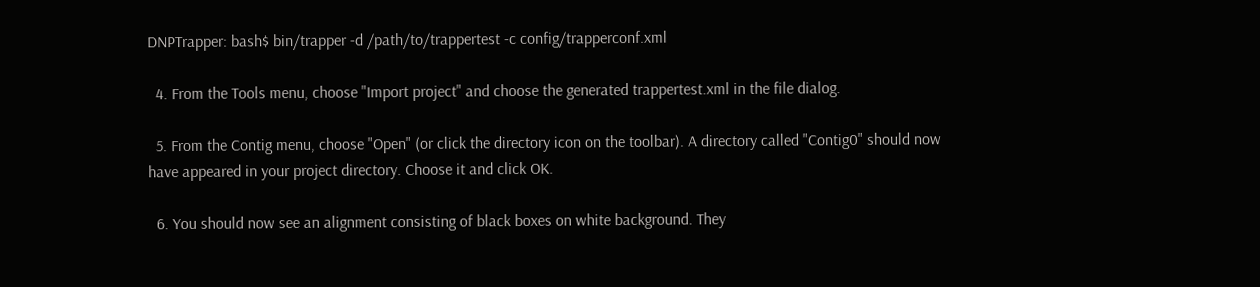DNPTrapper: bash$ bin/trapper -d /path/to/trappertest -c config/trapperconf.xml

  4. From the Tools menu, choose "Import project" and choose the generated trappertest.xml in the file dialog.

  5. From the Contig menu, choose "Open" (or click the directory icon on the toolbar). A directory called "Contig0" should now have appeared in your project directory. Choose it and click OK.

  6. You should now see an alignment consisting of black boxes on white background. They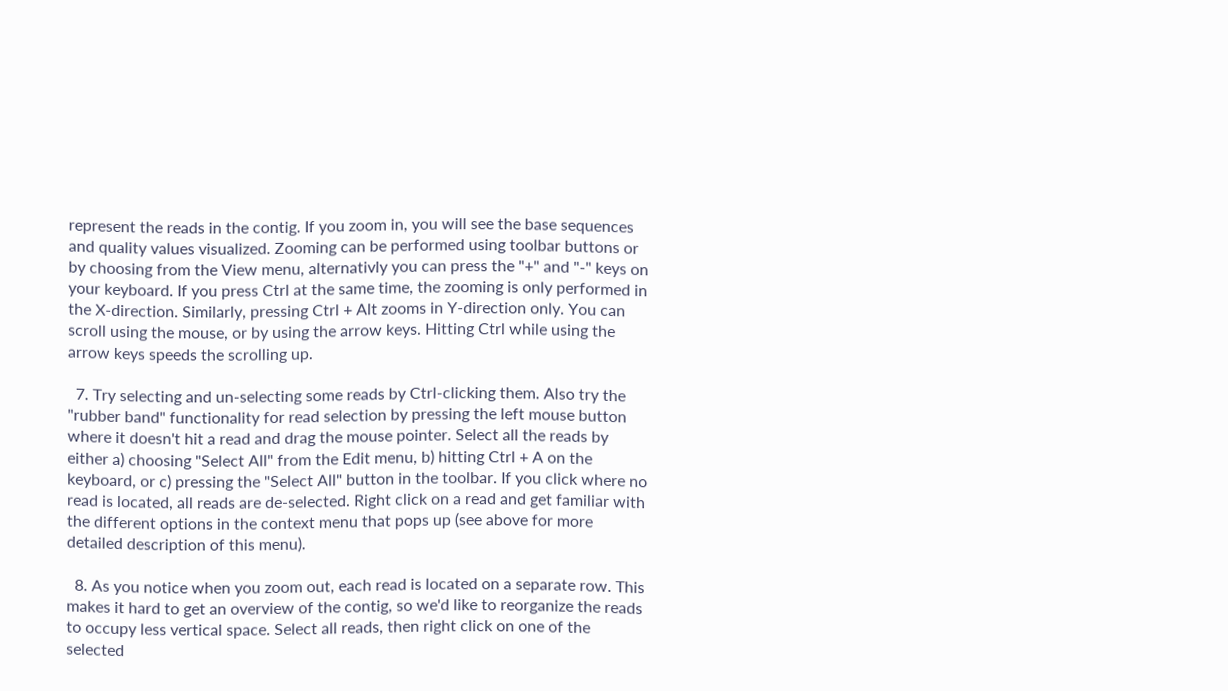represent the reads in the contig. If you zoom in, you will see the base sequences and quality values visualized. Zooming can be performed using toolbar buttons or by choosing from the View menu, alternativly you can press the "+" and "-" keys on your keyboard. If you press Ctrl at the same time, the zooming is only performed in the X-direction. Similarly, pressing Ctrl + Alt zooms in Y-direction only. You can scroll using the mouse, or by using the arrow keys. Hitting Ctrl while using the arrow keys speeds the scrolling up.

  7. Try selecting and un-selecting some reads by Ctrl-clicking them. Also try the "rubber band" functionality for read selection by pressing the left mouse button where it doesn't hit a read and drag the mouse pointer. Select all the reads by either a) choosing "Select All" from the Edit menu, b) hitting Ctrl + A on the keyboard, or c) pressing the "Select All" button in the toolbar. If you click where no read is located, all reads are de-selected. Right click on a read and get familiar with the different options in the context menu that pops up (see above for more detailed description of this menu).

  8. As you notice when you zoom out, each read is located on a separate row. This makes it hard to get an overview of the contig, so we'd like to reorganize the reads to occupy less vertical space. Select all reads, then right click on one of the selected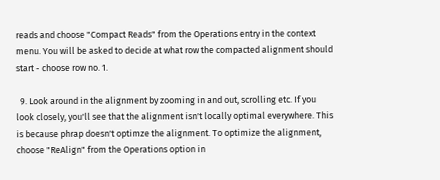reads and choose "Compact Reads" from the Operations entry in the context menu. You will be asked to decide at what row the compacted alignment should start - choose row no. 1.

  9. Look around in the alignment by zooming in and out, scrolling etc. If you look closely, you'll see that the alignment isn't locally optimal everywhere. This is because phrap doesn't optimze the alignment. To optimize the alignment, choose "ReAlign" from the Operations option in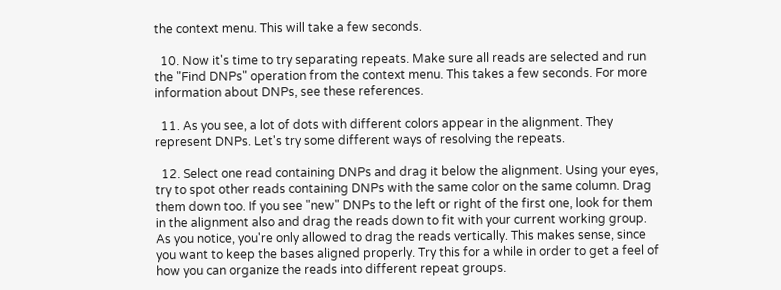the context menu. This will take a few seconds.

  10. Now it's time to try separating repeats. Make sure all reads are selected and run the "Find DNPs" operation from the context menu. This takes a few seconds. For more information about DNPs, see these references.

  11. As you see, a lot of dots with different colors appear in the alignment. They represent DNPs. Let's try some different ways of resolving the repeats.

  12. Select one read containing DNPs and drag it below the alignment. Using your eyes, try to spot other reads containing DNPs with the same color on the same column. Drag them down too. If you see "new" DNPs to the left or right of the first one, look for them in the alignment also and drag the reads down to fit with your current working group. As you notice, you're only allowed to drag the reads vertically. This makes sense, since you want to keep the bases aligned properly. Try this for a while in order to get a feel of how you can organize the reads into different repeat groups.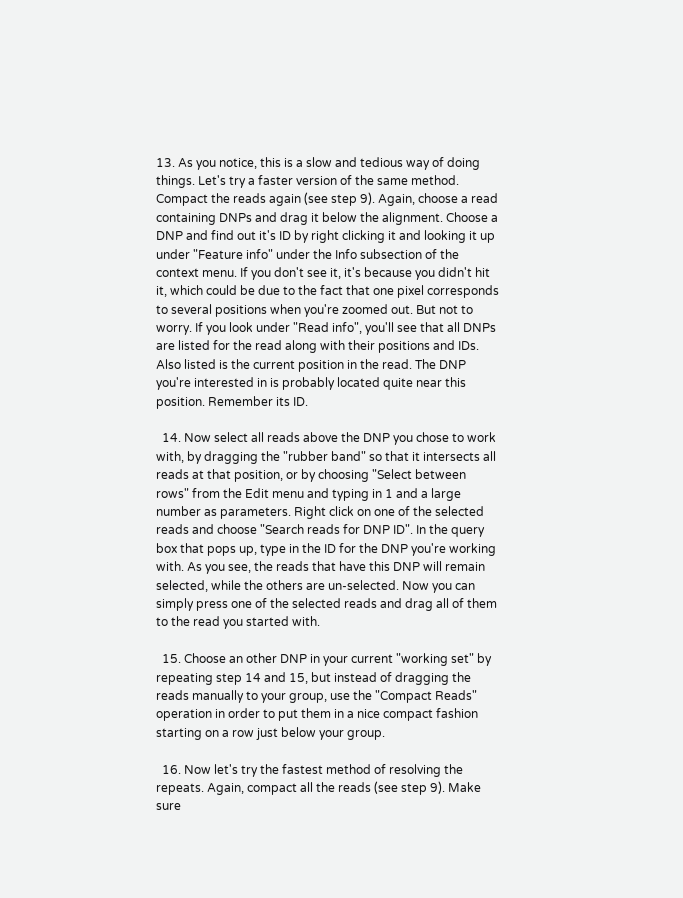13. As you notice, this is a slow and tedious way of doing things. Let's try a faster version of the same method. Compact the reads again (see step 9). Again, choose a read containing DNPs and drag it below the alignment. Choose a DNP and find out it's ID by right clicking it and looking it up under "Feature info" under the Info subsection of the context menu. If you don't see it, it's because you didn't hit it, which could be due to the fact that one pixel corresponds to several positions when you're zoomed out. But not to worry. If you look under "Read info", you'll see that all DNPs are listed for the read along with their positions and IDs. Also listed is the current position in the read. The DNP you're interested in is probably located quite near this position. Remember its ID.

  14. Now select all reads above the DNP you chose to work with, by dragging the "rubber band" so that it intersects all reads at that position, or by choosing "Select between rows" from the Edit menu and typing in 1 and a large number as parameters. Right click on one of the selected reads and choose "Search reads for DNP ID". In the query box that pops up, type in the ID for the DNP you're working with. As you see, the reads that have this DNP will remain selected, while the others are un-selected. Now you can simply press one of the selected reads and drag all of them to the read you started with.

  15. Choose an other DNP in your current "working set" by repeating step 14 and 15, but instead of dragging the reads manually to your group, use the "Compact Reads" operation in order to put them in a nice compact fashion starting on a row just below your group.

  16. Now let's try the fastest method of resolving the repeats. Again, compact all the reads (see step 9). Make sure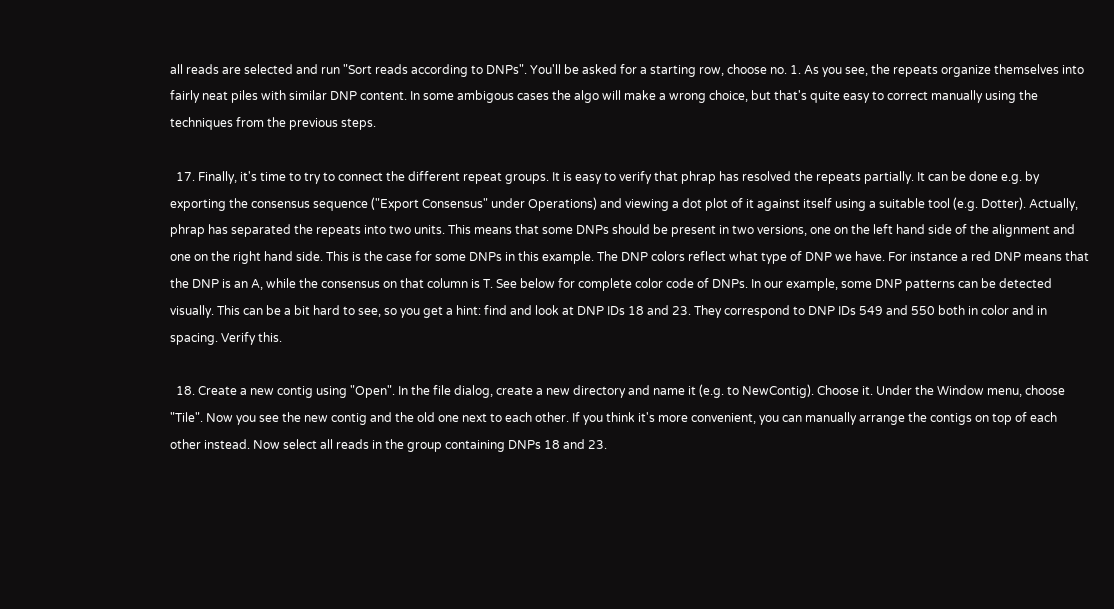all reads are selected and run "Sort reads according to DNPs". You'll be asked for a starting row, choose no. 1. As you see, the repeats organize themselves into fairly neat piles with similar DNP content. In some ambigous cases the algo will make a wrong choice, but that's quite easy to correct manually using the techniques from the previous steps.

  17. Finally, it's time to try to connect the different repeat groups. It is easy to verify that phrap has resolved the repeats partially. It can be done e.g. by exporting the consensus sequence ("Export Consensus" under Operations) and viewing a dot plot of it against itself using a suitable tool (e.g. Dotter). Actually, phrap has separated the repeats into two units. This means that some DNPs should be present in two versions, one on the left hand side of the alignment and one on the right hand side. This is the case for some DNPs in this example. The DNP colors reflect what type of DNP we have. For instance a red DNP means that the DNP is an A, while the consensus on that column is T. See below for complete color code of DNPs. In our example, some DNP patterns can be detected visually. This can be a bit hard to see, so you get a hint: find and look at DNP IDs 18 and 23. They correspond to DNP IDs 549 and 550 both in color and in spacing. Verify this.

  18. Create a new contig using "Open". In the file dialog, create a new directory and name it (e.g. to NewContig). Choose it. Under the Window menu, choose "Tile". Now you see the new contig and the old one next to each other. If you think it's more convenient, you can manually arrange the contigs on top of each other instead. Now select all reads in the group containing DNPs 18 and 23.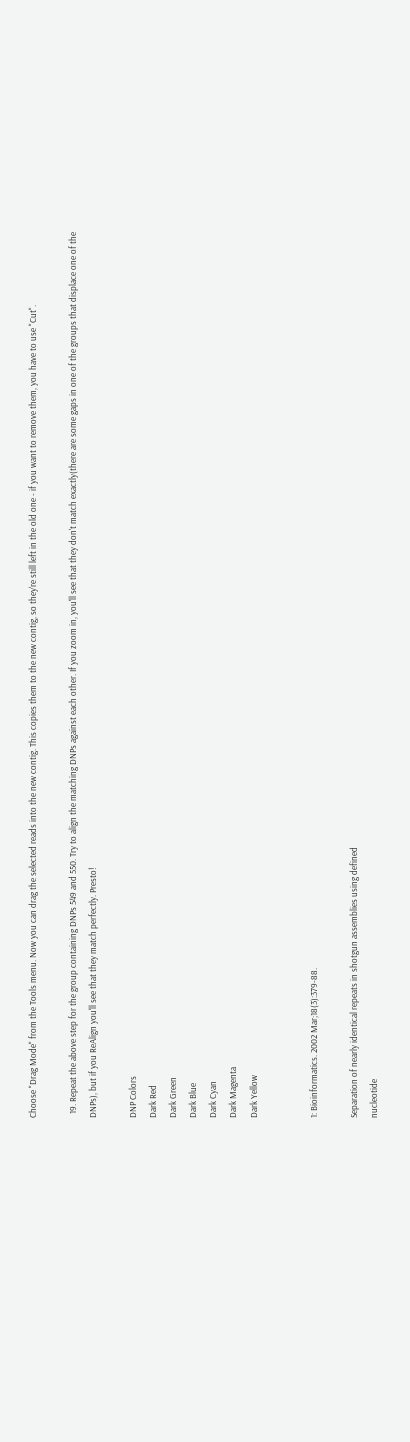Choose "Drag Mode" from the Tools menu. Now you can drag the selected reads into the new contig. This copies them to the new contig, so they're still left in the old one - if you want to remove them, you have to use "Cut".

  19. Repeat the above step for the group containing DNPs 549 and 550. Try to align the matching DNPs against each other. If you zoom in, you'll see that they don't match exactly(there are some gaps in one of the groups that displace one of the DNPs), but if you ReAlign you'll see that they match perfectly. Presto!

DNP Colors
Dark Red
Dark Green
Dark Blue
Dark Cyan
Dark Magenta
Dark Yellow


1: Bioinformatics. 2002 Mar;18(3):379-88.

Separation of nearly identical repeats in shotgun assemblies using defined
nucleotide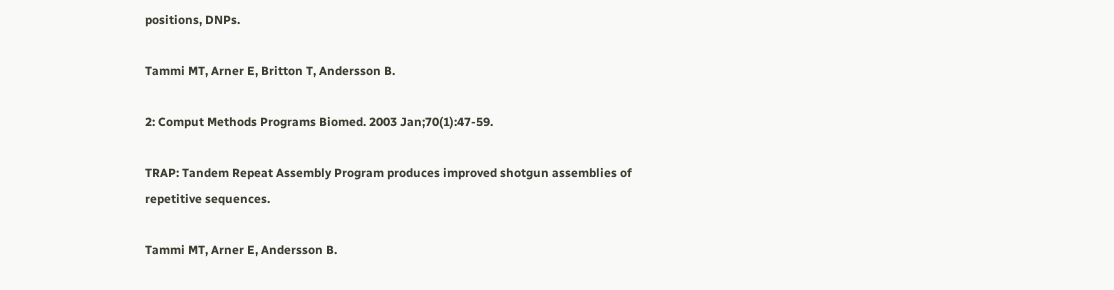positions, DNPs.

Tammi MT, Arner E, Britton T, Andersson B.

2: Comput Methods Programs Biomed. 2003 Jan;70(1):47-59.

TRAP: Tandem Repeat Assembly Program produces improved shotgun assemblies of
repetitive sequences.

Tammi MT, Arner E, Andersson B.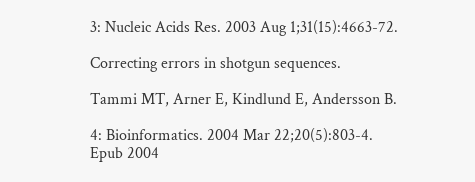3: Nucleic Acids Res. 2003 Aug 1;31(15):4663-72.

Correcting errors in shotgun sequences.

Tammi MT, Arner E, Kindlund E, Andersson B.

4: Bioinformatics. 2004 Mar 22;20(5):803-4. Epub 2004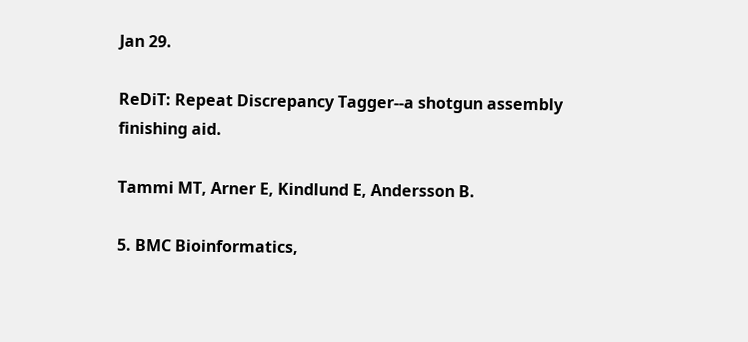Jan 29.

ReDiT: Repeat Discrepancy Tagger--a shotgun assembly finishing aid.

Tammi MT, Arner E, Kindlund E, Andersson B.

5. BMC Bioinformatics,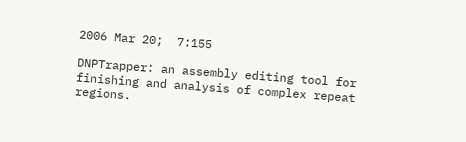2006 Mar 20;  7:155

DNPTrapper: an assembly editing tool for finishing and analysis of complex repeat regions.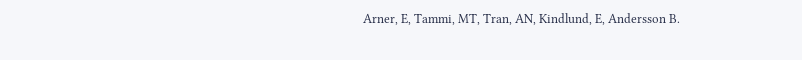Arner, E, Tammi, MT, Tran, AN, Kindlund, E, Andersson B.